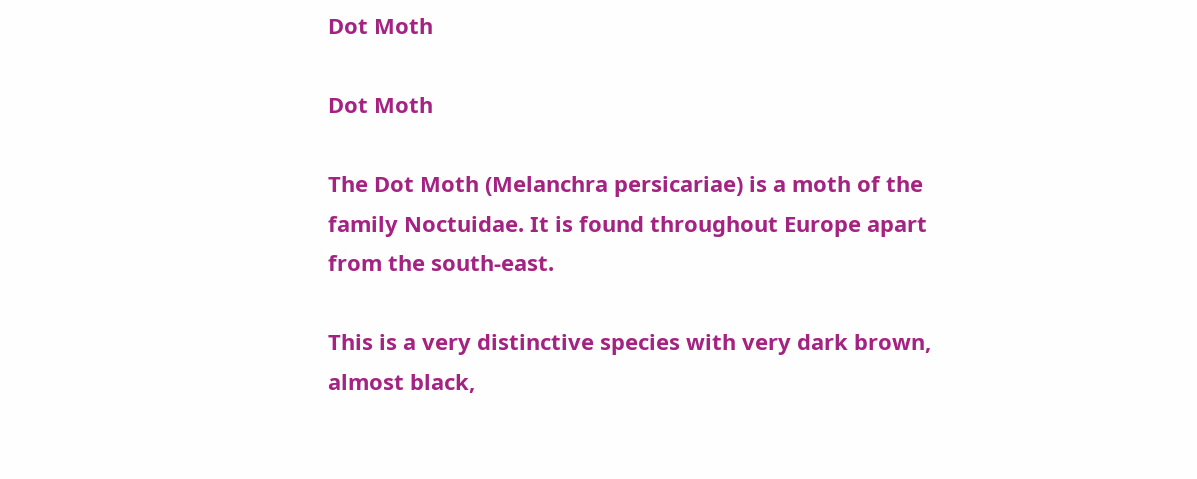Dot Moth

Dot Moth

The Dot Moth (Melanchra persicariae) is a moth of the family Noctuidae. It is found throughout Europe apart from the south-east.

This is a very distinctive species with very dark brown, almost black,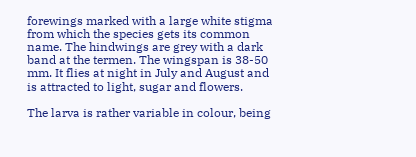forewings marked with a large white stigma from which the species gets its common name. The hindwings are grey with a dark band at the termen. The wingspan is 38-50 mm. It flies at night in July and August and is attracted to light, sugar and flowers.

The larva is rather variable in colour, being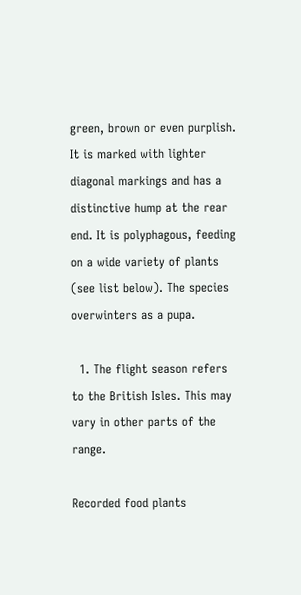green, brown or even purplish. It is marked with lighter diagonal markings and has a distinctive hump at the rear end. It is polyphagous, feeding on a wide variety of plants (see list below). The species overwinters as a pupa.

  1. The flight season refers to the British Isles. This may vary in other parts of the range.

Recorded food plants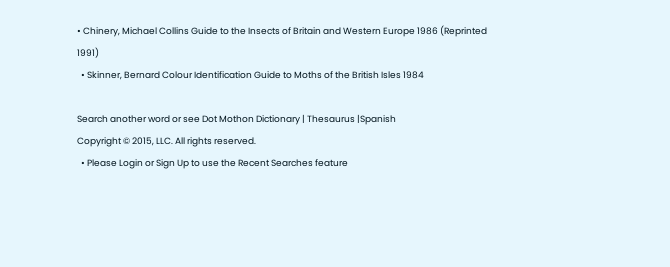• Chinery, Michael Collins Guide to the Insects of Britain and Western Europe 1986 (Reprinted 1991)
  • Skinner, Bernard Colour Identification Guide to Moths of the British Isles 1984

Search another word or see Dot Mothon Dictionary | Thesaurus |Spanish
Copyright © 2015, LLC. All rights reserved.
  • Please Login or Sign Up to use the Recent Searches feature